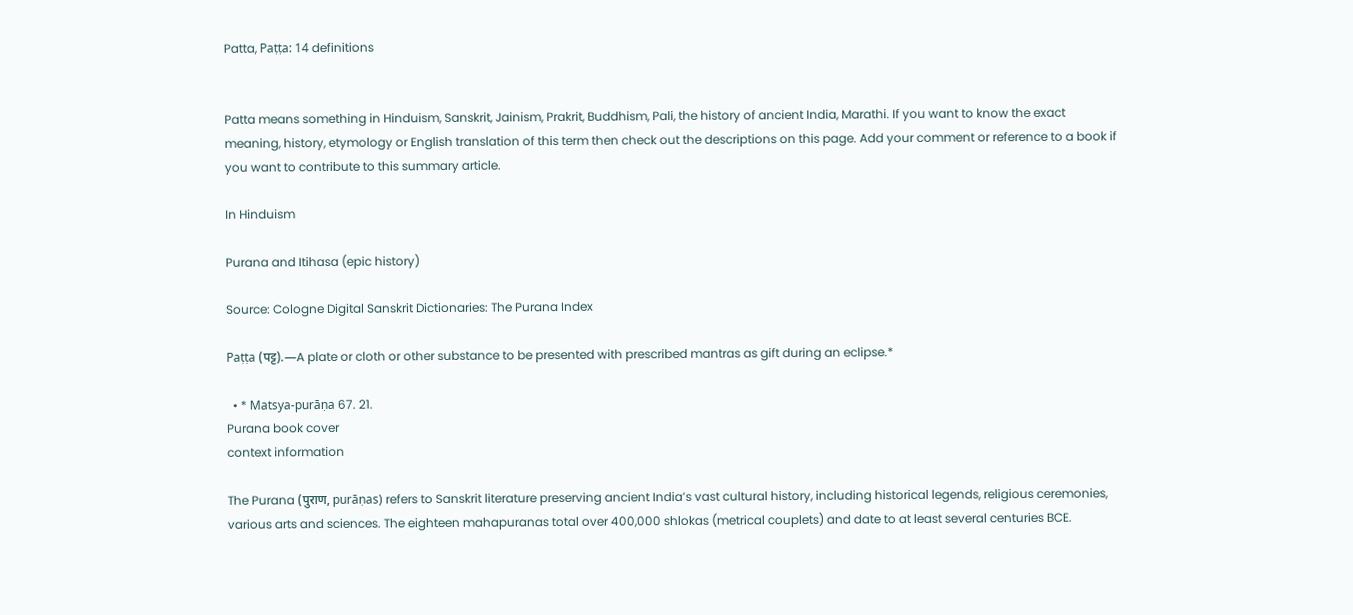Patta, Paṭṭa: 14 definitions


Patta means something in Hinduism, Sanskrit, Jainism, Prakrit, Buddhism, Pali, the history of ancient India, Marathi. If you want to know the exact meaning, history, etymology or English translation of this term then check out the descriptions on this page. Add your comment or reference to a book if you want to contribute to this summary article.

In Hinduism

Purana and Itihasa (epic history)

Source: Cologne Digital Sanskrit Dictionaries: The Purana Index

Paṭṭa (पट्ट).—A plate or cloth or other substance to be presented with prescribed mantras as gift during an eclipse.*

  • * Matsya-purāṇa 67. 21.
Purana book cover
context information

The Purana (पुराण, purāṇas) refers to Sanskrit literature preserving ancient India’s vast cultural history, including historical legends, religious ceremonies, various arts and sciences. The eighteen mahapuranas total over 400,000 shlokas (metrical couplets) and date to at least several centuries BCE.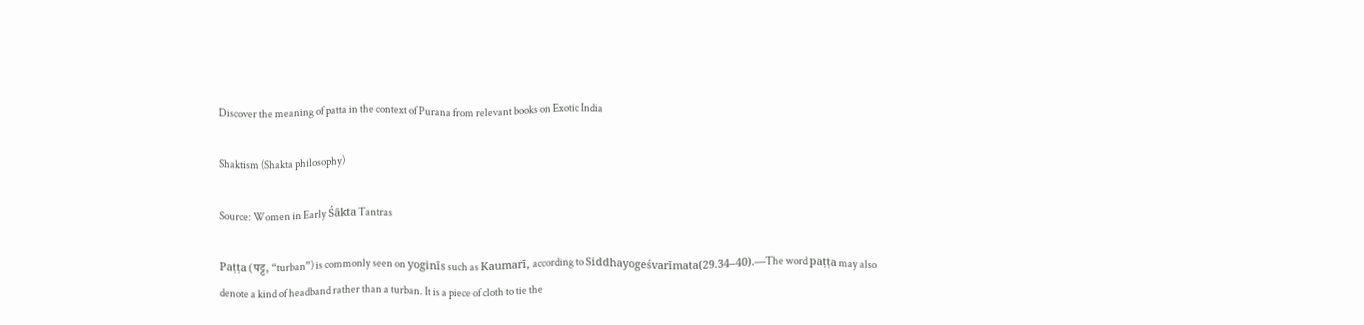Discover the meaning of patta in the context of Purana from relevant books on Exotic India

Shaktism (Shakta philosophy)

Source: Women in Early Śākta Tantras

Paṭṭa (पट्ट, “turban”) is commonly seen on yoginīs such as Kaumarī, according to Siddhayogeśvarīmata(29.34–40).—The word paṭṭa may also denote a kind of headband rather than a turban. It is a piece of cloth to tie the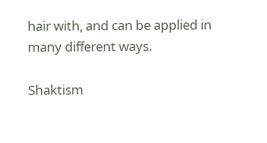hair with, and can be applied in many different ways.

Shaktism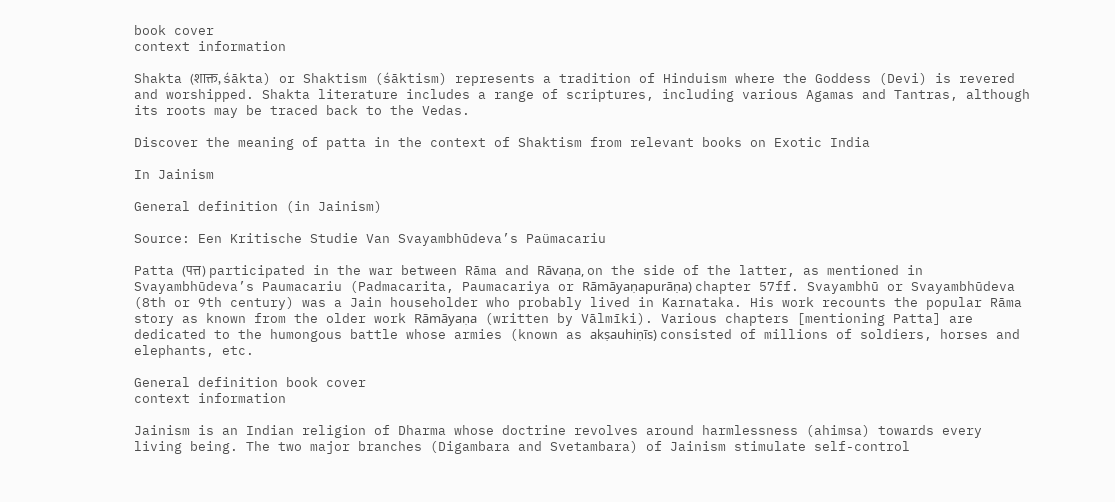book cover
context information

Shakta (शाक्त, śākta) or Shaktism (śāktism) represents a tradition of Hinduism where the Goddess (Devi) is revered and worshipped. Shakta literature includes a range of scriptures, including various Agamas and Tantras, although its roots may be traced back to the Vedas.

Discover the meaning of patta in the context of Shaktism from relevant books on Exotic India

In Jainism

General definition (in Jainism)

Source: Een Kritische Studie Van Svayambhūdeva’s Paümacariu

Patta (पत्त) participated in the war between Rāma and Rāvaṇa, on the side of the latter, as mentioned in Svayambhūdeva’s Paumacariu (Padmacarita, Paumacariya or Rāmāyaṇapurāṇa) chapter 57ff. Svayambhū or Svayambhūdeva (8th or 9th century) was a Jain householder who probably lived in Karnataka. His work recounts the popular Rāma story as known from the older work Rāmāyaṇa (written by Vālmīki). Various chapters [mentioning Patta] are dedicated to the humongous battle whose armies (known as akṣauhiṇīs) consisted of millions of soldiers, horses and elephants, etc.

General definition book cover
context information

Jainism is an Indian religion of Dharma whose doctrine revolves around harmlessness (ahimsa) towards every living being. The two major branches (Digambara and Svetambara) of Jainism stimulate self-control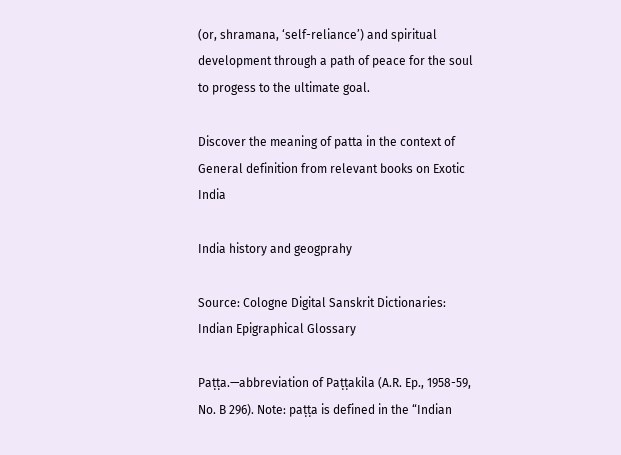(or, shramana, ‘self-reliance’) and spiritual development through a path of peace for the soul to progess to the ultimate goal.

Discover the meaning of patta in the context of General definition from relevant books on Exotic India

India history and geogprahy

Source: Cologne Digital Sanskrit Dictionaries: Indian Epigraphical Glossary

Paṭṭa.—abbreviation of Paṭṭakila (A.R. Ep., 1958-59, No. B 296). Note: paṭṭa is defined in the “Indian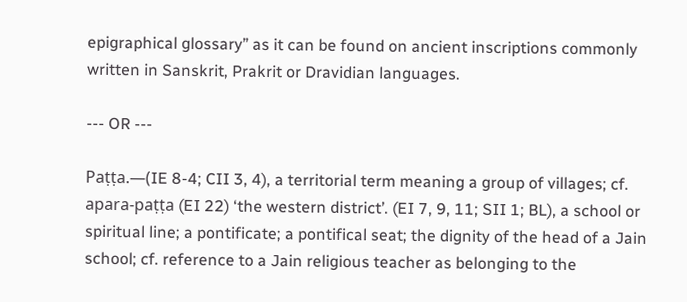epigraphical glossary” as it can be found on ancient inscriptions commonly written in Sanskrit, Prakrit or Dravidian languages.

--- OR ---

Paṭṭa.—(IE 8-4; CII 3, 4), a territorial term meaning a group of villages; cf. apara-paṭṭa (EI 22) ‘the western district’. (EI 7, 9, 11; SII 1; BL), a school or spiritual line; a pontificate; a pontifical seat; the dignity of the head of a Jain school; cf. reference to a Jain religious teacher as belonging to the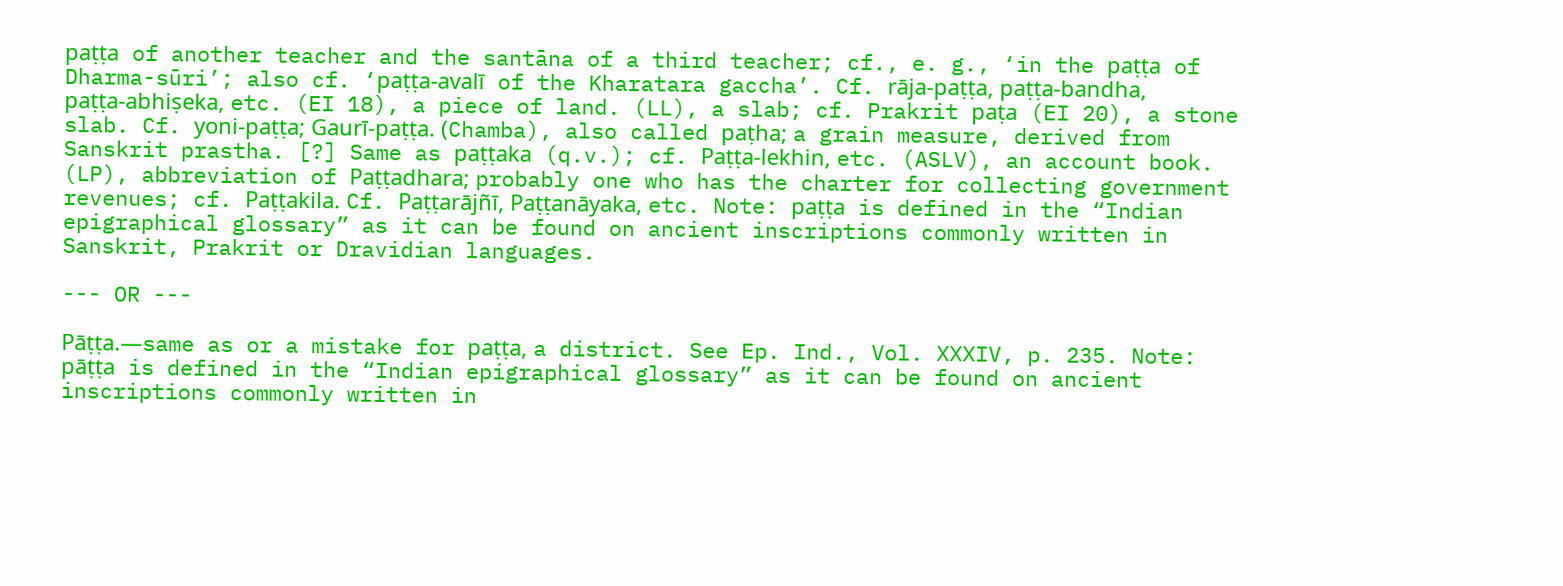paṭṭa of another teacher and the santāna of a third teacher; cf., e. g., ‘in the paṭṭa of Dharma-sūri’; also cf. ‘paṭṭa-avalī of the Kharatara gaccha’. Cf. rāja-paṭṭa, paṭṭa-bandha, paṭṭa-abhiṣeka, etc. (EI 18), a piece of land. (LL), a slab; cf. Prakrit paṭa (EI 20), a stone slab. Cf. yoni-paṭṭa; Gaurī-paṭṭa. (Chamba), also called paṭha; a grain measure, derived from Sanskrit prastha. [?] Same as paṭṭaka (q.v.); cf. Paṭṭa-lekhin, etc. (ASLV), an account book. (LP), abbreviation of Paṭṭadhara; probably one who has the charter for collecting government revenues; cf. Paṭṭakila. Cf. Paṭṭarājñī, Paṭṭanāyaka, etc. Note: paṭṭa is defined in the “Indian epigraphical glossary” as it can be found on ancient inscriptions commonly written in Sanskrit, Prakrit or Dravidian languages.

--- OR ---

Pāṭṭa.—same as or a mistake for paṭṭa, a district. See Ep. Ind., Vol. XXXIV, p. 235. Note: pāṭṭa is defined in the “Indian epigraphical glossary” as it can be found on ancient inscriptions commonly written in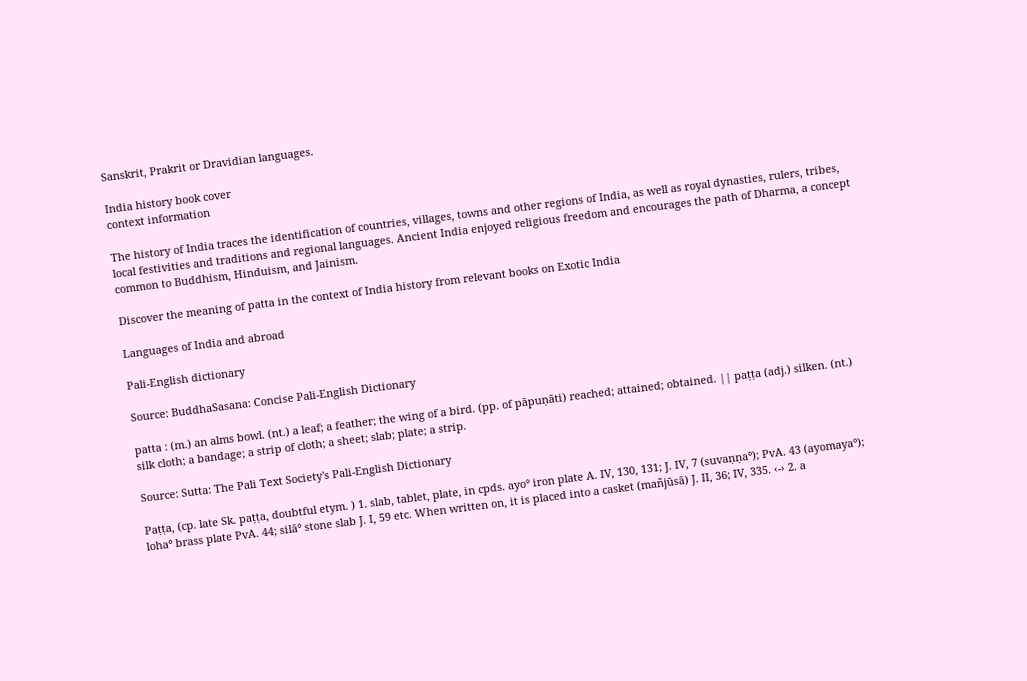Sanskrit, Prakrit or Dravidian languages.

India history book cover
context information

The history of India traces the identification of countries, villages, towns and other regions of India, as well as royal dynasties, rulers, tribes, local festivities and traditions and regional languages. Ancient India enjoyed religious freedom and encourages the path of Dharma, a concept common to Buddhism, Hinduism, and Jainism.

Discover the meaning of patta in the context of India history from relevant books on Exotic India

Languages of India and abroad

Pali-English dictionary

Source: BuddhaSasana: Concise Pali-English Dictionary

patta : (m.) an alms bowl. (nt.) a leaf; a feather; the wing of a bird. (pp. of pāpuṇāti) reached; attained; obtained. || paṭṭa (adj.) silken. (nt.) silk cloth; a bandage; a strip of cloth; a sheet; slab; plate; a strip.

Source: Sutta: The Pali Text Society's Pali-English Dictionary

Paṭṭa, (cp. late Sk. paṭṭa, doubtful etym. ) 1. slab, tablet, plate, in cpds. ayo° iron plate A. IV, 130, 131; J. IV, 7 (suvaṇṇa°); PvA. 43 (ayomaya°); loha° brass plate PvA. 44; silā° stone slab J. I, 59 etc. When written on, it is placed into a casket (mañjūsā) J. II, 36; IV, 335. ‹-› 2. a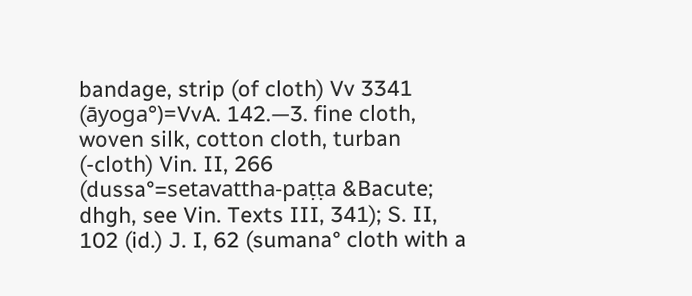bandage, strip (of cloth) Vv 3341 (āyoga°)=VvA. 142.—3. fine cloth, woven silk, cotton cloth, turban (-cloth) Vin. II, 266 (dussa°=setavattha-paṭṭa &Bacute; dhgh, see Vin. Texts III, 341); S. II, 102 (id.) J. I, 62 (sumana° cloth with a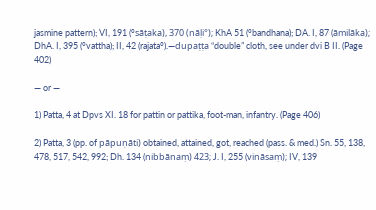jasmine pattern); VI, 191 (°sāṭaka), 370 (nāḷi°); KhA 51 (°bandhana); DA. I, 87 (āmilāka); DhA. I, 395 (°vattha); II, 42 (rajata°).—dupaṭṭa “double” cloth, see under dvi B II. (Page 402)

— or —

1) Patta, 4 at Dpvs XI. 18 for pattin or pattika, foot-man, infantry. (Page 406)

2) Patta, 3 (pp. of pāpuṇāti) obtained, attained, got, reached (pass. & med.) Sn. 55, 138, 478, 517, 542, 992; Dh. 134 (nibbānaṃ) 423; J. I, 255 (vināsaṃ); IV, 139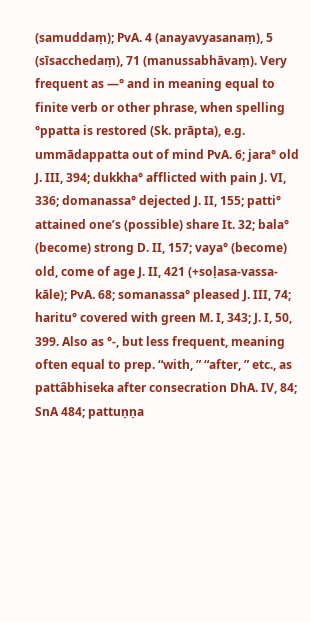(samuddaṃ); PvA. 4 (anayavyasanaṃ), 5 (sīsacchedaṃ), 71 (manussabhāvaṃ). Very frequent as —° and in meaning equal to finite verb or other phrase, when spelling °ppatta is restored (Sk. prāpta), e.g. ummādappatta out of mind PvA. 6; jara° old J. III, 394; dukkha° afflicted with pain J. VI, 336; domanassa° dejected J. II, 155; patti° attained one’s (possible) share It. 32; bala° (become) strong D. II, 157; vaya° (become) old, come of age J. II, 421 (+soḷasa-vassa-kāle); PvA. 68; somanassa° pleased J. III, 74; haritu° covered with green M. I, 343; J. I, 50, 399. Also as °-, but less frequent, meaning often equal to prep. “with, ” “after, ” etc., as pattâbhiseka after consecration DhA. IV, 84; SnA 484; pattuṇṇa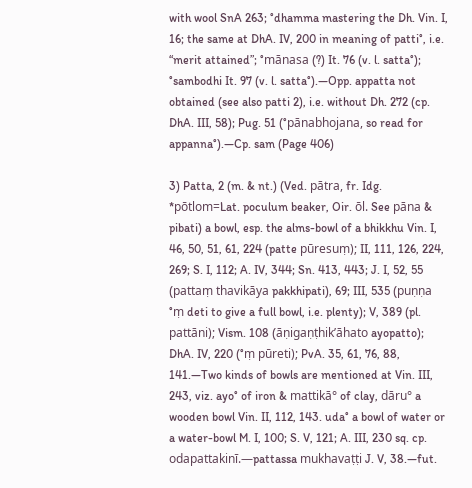with wool SnA 263; °dhamma mastering the Dh. Vin. I, 16; the same at DhA. IV, 200 in meaning of patti°, i.e. “merit attained”; °mānasa (?) It. 76 (v. l. satta°); °sambodhi It. 97 (v. l. satta°).—Opp. appatta not obtained (see also patti 2), i.e. without Dh. 272 (cp. DhA. III, 58); Pug. 51 (°pānabhojana, so read for appanna°).—Cp. sam (Page 406)

3) Patta, 2 (m. & nt.) (Ved. pātra, fr. Idg. *pōtlom=Lat. poculum beaker, Oir. ōl. See pāna & pibati) a bowl, esp. the alms-bowl of a bhikkhu Vin. I, 46, 50, 51, 61, 224 (patte pūresuṃ); II, 111, 126, 224, 269; S. I, 112; A. IV, 344; Sn. 413, 443; J. I, 52, 55 (pattaṃ thavikāya pakkhipati), 69; III, 535 (puṇṇa °ṃ deti to give a full bowl, i.e. plenty); V, 389 (pl. pattāni); Vism. 108 (āṇigaṇṭhik’āhato ayopatto); DhA. IV, 220 (°ṃ pūreti); PvA. 35, 61, 76, 88, 141.—Two kinds of bowls are mentioned at Vin. III, 243, viz. ayo° of iron & mattikā° of clay, dāru° a wooden bowl Vin. II, 112, 143. uda° a bowl of water or a water-bowl M. I, 100; S. V, 121; A. III, 230 sq. cp. odapattakinī.—pattassa mukhavaṭṭi J. V, 38.—fut.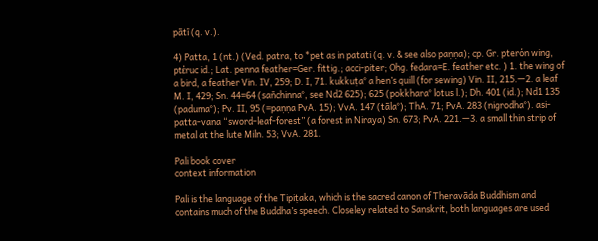pātī (q. v.).

4) Patta, 1 (nt.) (Ved. patra, to *pet as in patati (q. v. & see also paṇṇa); cp. Gr. pterόn wing, ptέruc id.; Lat. penna feather=Ger. fittig.; acci-piter; Ohg. fedara=E. feather etc. ) 1. the wing of a bird, a feather Vin. IV, 259; D. I, 71. kukkuṭa° a hen’s quill (for sewing) Vin. II, 215.—2. a leaf M. I, 429; Sn. 44=64 (sañchinna°, see Nd2 625); 625 (pokkhara° lotus l.); Dh. 401 (id.); Nd1 135 (paduma°); Pv. II, 95 (=paṇṇa PvA. 15); VvA. 147 (tāla°); ThA. 71; PvA. 283 (nigrodha°). asi-patta-vana “sword-leaf-forest” (a forest in Niraya) Sn. 673; PvA. 221.—3. a small thin strip of metal at the lute Miln. 53; VvA. 281.

Pali book cover
context information

Pali is the language of the Tipiṭaka, which is the sacred canon of Theravāda Buddhism and contains much of the Buddha’s speech. Closeley related to Sanskrit, both languages are used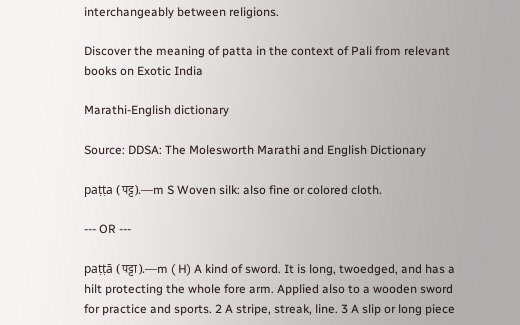interchangeably between religions.

Discover the meaning of patta in the context of Pali from relevant books on Exotic India

Marathi-English dictionary

Source: DDSA: The Molesworth Marathi and English Dictionary

paṭṭa (पट्ट).—m S Woven silk: also fine or colored cloth.

--- OR ---

paṭṭā (पट्टा).—m ( H) A kind of sword. It is long, twoedged, and has a hilt protecting the whole fore arm. Applied also to a wooden sword for practice and sports. 2 A stripe, streak, line. 3 A slip or long piece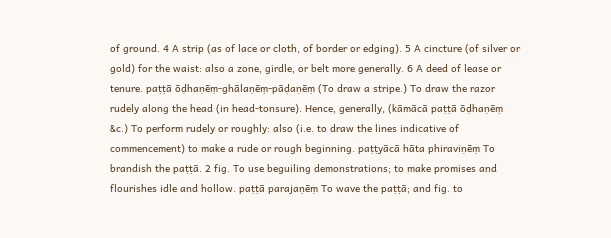of ground. 4 A strip (as of lace or cloth, of border or edging). 5 A cincture (of silver or gold) for the waist: also a zone, girdle, or belt more generally. 6 A deed of lease or tenure. paṭṭā ōḍhaṇēṃ-ghālaṇēṃ-pāḍaṇēṃ (To draw a stripe.) To draw the razor rudely along the head (in head-tonsure). Hence, generally, (kāmācā paṭṭā ōḍhaṇēṃ &c.) To perform rudely or roughly: also (i.e. to draw the lines indicative of commencement) to make a rude or rough beginning. paṭṭyācā hāta phiraviṇēṃ To brandish the paṭṭā. 2 fig. To use beguiling demonstrations; to make promises and flourishes idle and hollow. paṭṭā parajaṇēṃ To wave the paṭṭā; and fig. to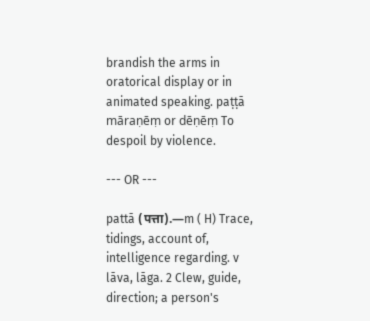brandish the arms in oratorical display or in animated speaking. paṭṭā māraṇēṃ or dēṇēṃ To despoil by violence.

--- OR ---

pattā (पत्ता).—m ( H) Trace, tidings, account of, intelligence regarding. v lāva, lāga. 2 Clew, guide, direction; a person's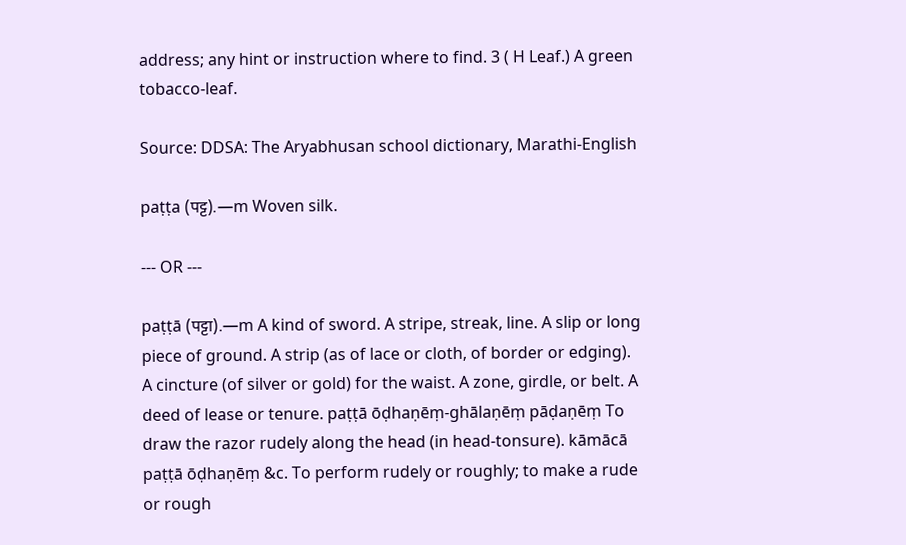address; any hint or instruction where to find. 3 ( H Leaf.) A green tobacco-leaf.

Source: DDSA: The Aryabhusan school dictionary, Marathi-English

paṭṭa (पट्ट).—m Woven silk.

--- OR ---

paṭṭā (पट्टा).—m A kind of sword. A stripe, streak, line. A slip or long piece of ground. A strip (as of lace or cloth, of border or edging). A cincture (of silver or gold) for the waist. A zone, girdle, or belt. A deed of lease or tenure. paṭṭā ōḍhaṇēṃ-ghālaṇēṃ pāḍaṇēṃ To draw the razor rudely along the head (in head-tonsure). kāmācā paṭṭā ōḍhaṇēṃ &c. To perform rudely or roughly; to make a rude or rough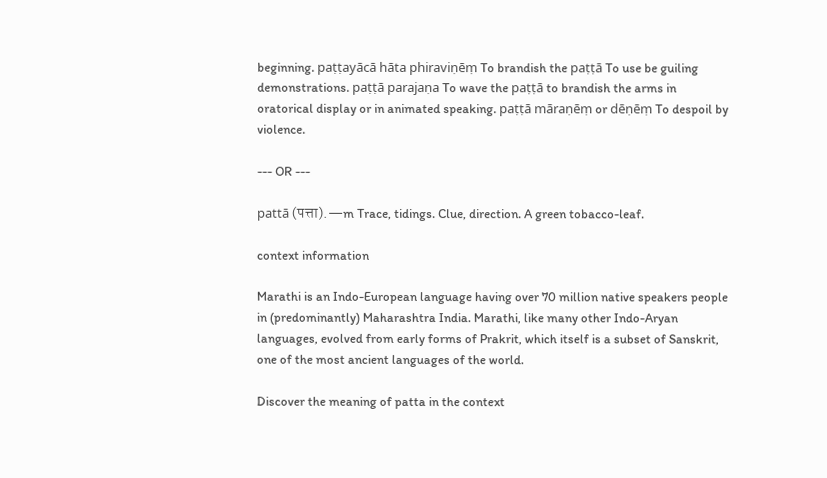beginning. paṭṭayācā hāta phiraviṇēṃ To brandish the paṭṭā To use be guiling demonstrations. paṭṭā parajaṇa To wave the paṭṭā to brandish the arms in oratorical display or in animated speaking. paṭṭā māraṇēṃ or dēṇēṃ To despoil by violence.

--- OR ---

pattā (पत्ता).—m Trace, tidings. Clue, direction. A green tobacco-leaf.

context information

Marathi is an Indo-European language having over 70 million native speakers people in (predominantly) Maharashtra India. Marathi, like many other Indo-Aryan languages, evolved from early forms of Prakrit, which itself is a subset of Sanskrit, one of the most ancient languages of the world.

Discover the meaning of patta in the context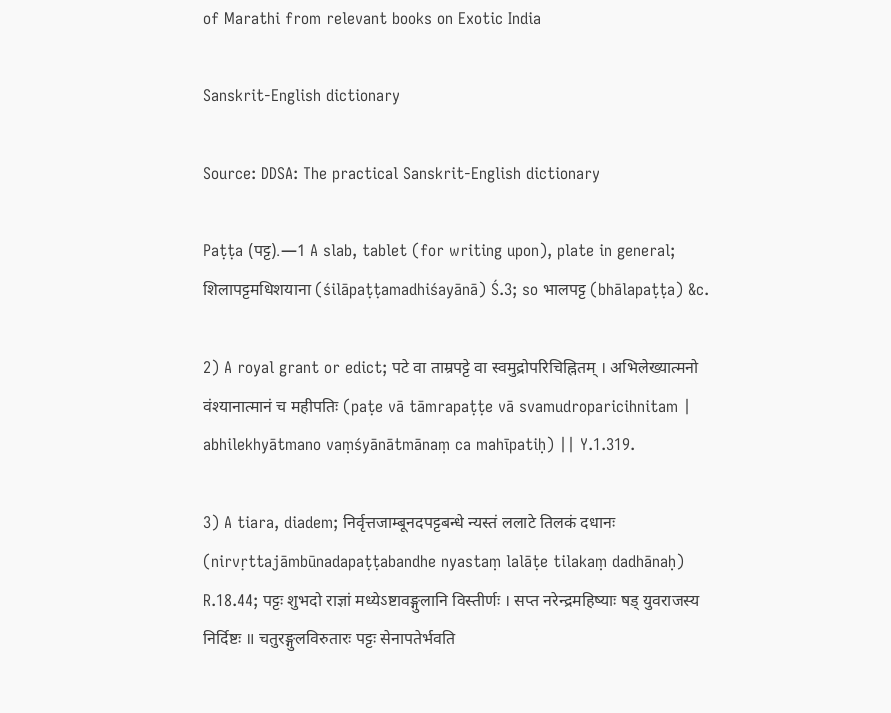of Marathi from relevant books on Exotic India

Sanskrit-English dictionary

Source: DDSA: The practical Sanskrit-English dictionary

Paṭṭa (पट्ट).—1 A slab, tablet (for writing upon), plate in general; शिलापट्टमधिशयाना (śilāpaṭṭamadhiśayānā) Ś.3; so भालपट्ट (bhālapaṭṭa) &c.

2) A royal grant or edict; पटे वा ताम्रपट्टे वा स्वमुद्रोपरिचिह्नितम् । अभिलेख्यात्मनो वंश्यानात्मानं च महीपतिः (paṭe vā tāmrapaṭṭe vā svamudroparicihnitam | abhilekhyātmano vaṃśyānātmānaṃ ca mahīpatiḥ) || Y.1.319.

3) A tiara, diadem; निर्वृत्तजाम्बूनदपट्टबन्धे न्यस्तं ललाटे तिलकं दधानः (nirvṛttajāmbūnadapaṭṭabandhe nyastaṃ lalāṭe tilakaṃ dadhānaḥ) R.18.44; पट्टः शुभदो राज्ञां मध्येऽष्टावङ्गुलानि विस्तीर्णः । सप्त नरेन्द्रमहिष्याः षड् युवराजस्य निर्दिष्टः ॥ चतुरङ्गुलविरुतारः पट्टः सेनापतेर्भवति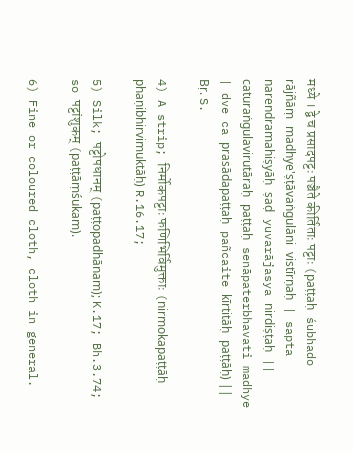मध्ये । द्वे च प्रसादपट्टः पञ्चैते कीर्तिताः पट्टाः (paṭṭaḥ śubhado rājñāṃ madhye'ṣṭāvaṅgulāni vistīrṇaḥ | sapta narendramahiṣyāḥ ṣaḍ yuvarājasya nirdiṣṭaḥ || caturaṅgulavirutāraḥ paṭṭaḥ senāpaterbhavati madhye | dve ca prasādapaṭṭaḥ pañcaite kīrtitāḥ paṭṭāḥ) || Bṛ. S.

4) A strip; निर्मोकपट्टाः फणिभिर्विमुक्ताः (nirmokapaṭṭāḥ phaṇibhirvimuktāḥ) R.16.17;

5) Silk; पट्टोपधानम् (paṭṭopadhānam); K.17; Bh.3.74; so पट्टांशुकम् (paṭṭāṃśukam).

6) Fine or coloured cloth, cloth in general.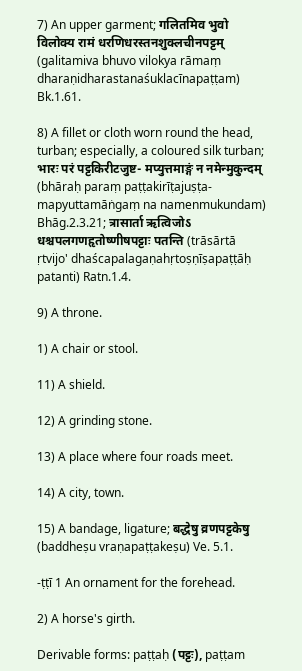7) An upper garment; गलितमिव भुवो विलोक्य रामं धरणिधरस्तनशुक्लचीनपट्टम् (galitamiva bhuvo vilokya rāmaṃ dharaṇidharastanaśuklacīnapaṭṭam) Bk.1.61.

8) A fillet or cloth worn round the head, turban; especially, a coloured silk turban; भारः परं पट्टकिरीटजुष्ट- मप्युत्तमाङ्गं न नमेन्मुकुन्दम् (bhāraḥ paraṃ paṭṭakirīṭajuṣṭa- mapyuttamāṅgaṃ na namenmukundam) Bhāg.2.3.21; त्रासार्ता ऋत्विजोऽ धश्चपलगणहृतोष्णीषपट्टाः पतन्ति (trāsārtā ṛtvijo' dhaścapalagaṇahṛtoṣṇīṣapaṭṭāḥ patanti) Ratn.1.4.

9) A throne.

1) A chair or stool.

11) A shield.

12) A grinding stone.

13) A place where four roads meet.

14) A city, town.

15) A bandage, ligature; बद्धेषु व्रणपट्टकेषु (baddheṣu vraṇapaṭṭakeṣu) Ve. 5.1.

-ṭṭī 1 An ornament for the forehead.

2) A horse's girth.

Derivable forms: paṭṭaḥ (पट्टः), paṭṭam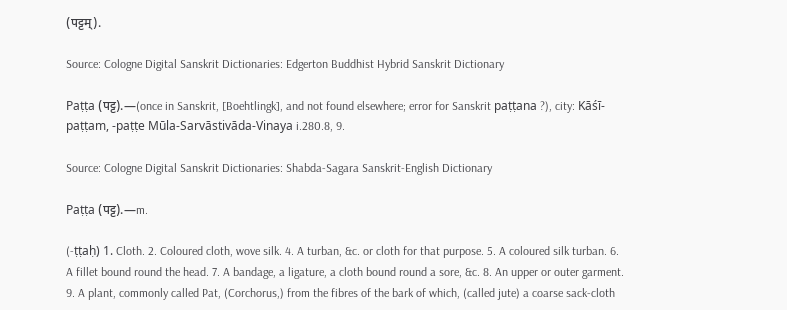(पट्टम्).

Source: Cologne Digital Sanskrit Dictionaries: Edgerton Buddhist Hybrid Sanskrit Dictionary

Paṭṭa (पट्ट).—(once in Sanskrit, [Boehtlingk], and not found elsewhere; error for Sanskrit paṭṭana ?), city: Kāśī-paṭṭam, -paṭṭe Mūla-Sarvāstivāda-Vinaya i.280.8, 9.

Source: Cologne Digital Sanskrit Dictionaries: Shabda-Sagara Sanskrit-English Dictionary

Paṭṭa (पट्ट).—m.

(-ṭṭaḥ) 1. Cloth. 2. Coloured cloth, wove silk. 4. A turban, &c. or cloth for that purpose. 5. A coloured silk turban. 6. A fillet bound round the head. 7. A bandage, a ligature, a cloth bound round a sore, &c. 8. An upper or outer garment. 9. A plant, commonly called Pat, (Corchorus,) from the fibres of the bark of which, (called jute) a coarse sack-cloth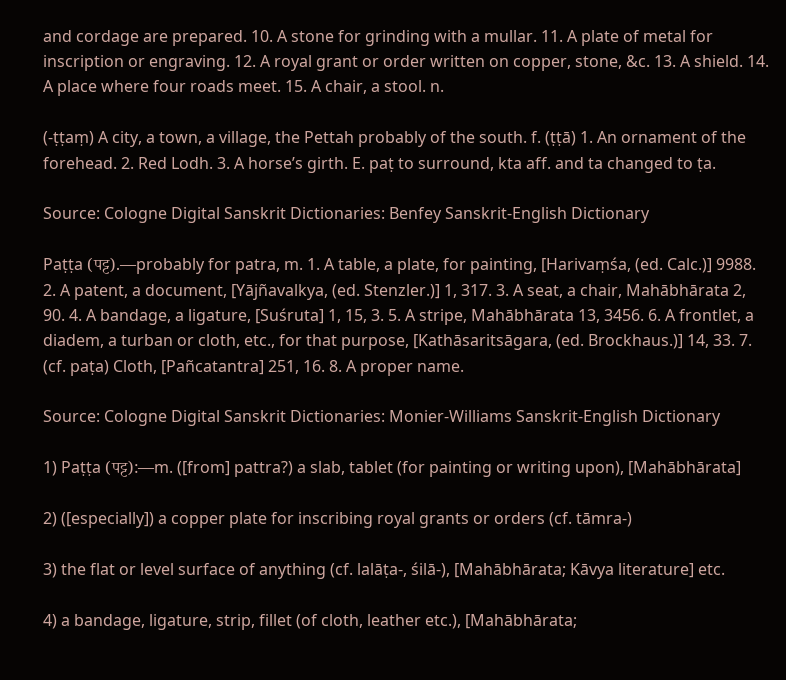and cordage are prepared. 10. A stone for grinding with a mullar. 11. A plate of metal for inscription or engraving. 12. A royal grant or order written on copper, stone, &c. 13. A shield. 14. A place where four roads meet. 15. A chair, a stool. n.

(-ṭṭaṃ) A city, a town, a village, the Pettah probably of the south. f. (ṭṭā) 1. An ornament of the forehead. 2. Red Lodh. 3. A horse’s girth. E. paṭ to surround, kta aff. and ta changed to ṭa.

Source: Cologne Digital Sanskrit Dictionaries: Benfey Sanskrit-English Dictionary

Paṭṭa (पट्ट).—probably for patra, m. 1. A table, a plate, for painting, [Harivaṃśa, (ed. Calc.)] 9988. 2. A patent, a document, [Yājñavalkya, (ed. Stenzler.)] 1, 317. 3. A seat, a chair, Mahābhārata 2, 90. 4. A bandage, a ligature, [Suśruta] 1, 15, 3. 5. A stripe, Mahābhārata 13, 3456. 6. A frontlet, a diadem, a turban or cloth, etc., for that purpose, [Kathāsaritsāgara, (ed. Brockhaus.)] 14, 33. 7. (cf. paṭa) Cloth, [Pañcatantra] 251, 16. 8. A proper name.

Source: Cologne Digital Sanskrit Dictionaries: Monier-Williams Sanskrit-English Dictionary

1) Paṭṭa (पट्ट):—m. ([from] pattra?) a slab, tablet (for painting or writing upon), [Mahābhārata]

2) ([especially]) a copper plate for inscribing royal grants or orders (cf. tāmra-)

3) the flat or level surface of anything (cf. lalāṭa-, śilā-), [Mahābhārata; Kāvya literature] etc.

4) a bandage, ligature, strip, fillet (of cloth, leather etc.), [Mahābhārata;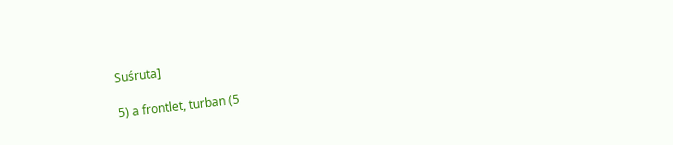Suśruta]

5) a frontlet, turban (5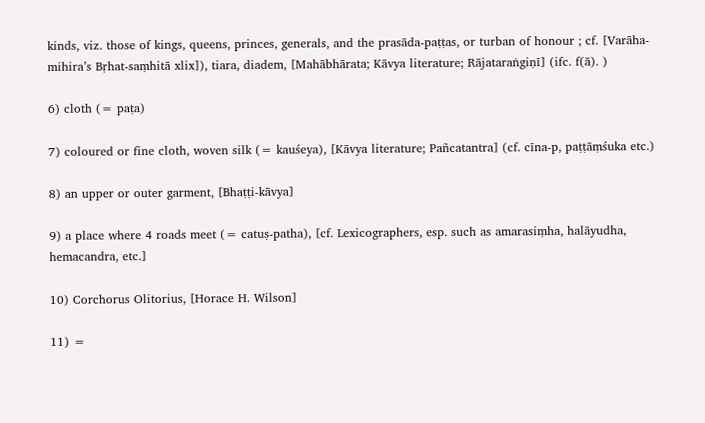kinds, viz. those of kings, queens, princes, generals, and the prasāda-paṭṭas, or turban of honour ; cf. [Varāha-mihira’s Bṛhat-saṃhitā xlix]), tiara, diadem, [Mahābhārata; Kāvya literature; Rājataraṅgiṇī] (ifc. f(ā). )

6) cloth (= paṭa)

7) coloured or fine cloth, woven silk (= kauśeya), [Kāvya literature; Pañcatantra] (cf. cīna-p, paṭṭāṃśuka etc.)

8) an upper or outer garment, [Bhaṭṭi-kāvya]

9) a place where 4 roads meet (= catuṣ-patha), [cf. Lexicographers, esp. such as amarasiṃha, halāyudha, hemacandra, etc.]

10) Corchorus Olitorius, [Horace H. Wilson]

11) =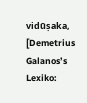vidūṣaka, [Demetrius Galanos’s Lexiko: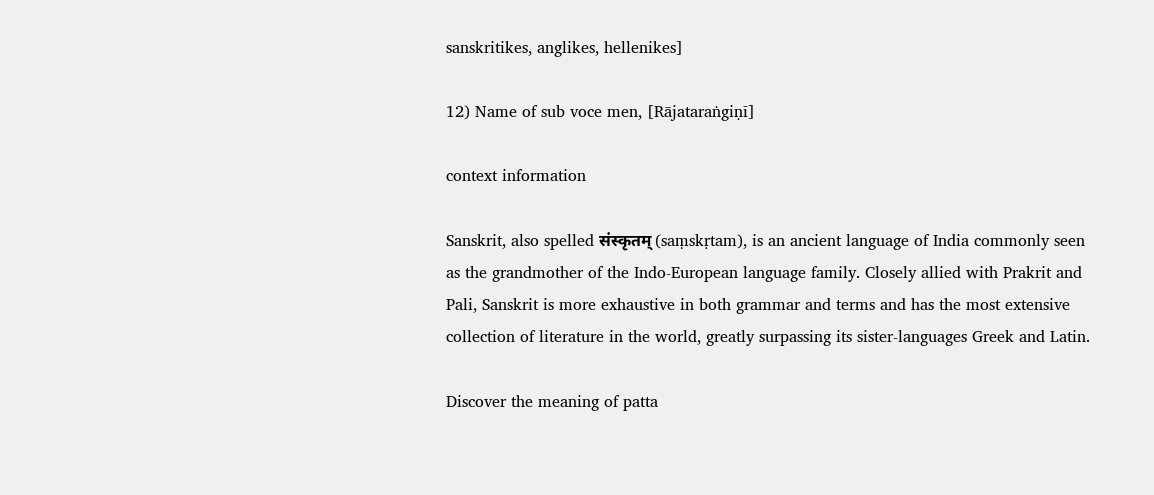sanskritikes, anglikes, hellenikes]

12) Name of sub voce men, [Rājataraṅgiṇī]

context information

Sanskrit, also spelled संस्कृतम् (saṃskṛtam), is an ancient language of India commonly seen as the grandmother of the Indo-European language family. Closely allied with Prakrit and Pali, Sanskrit is more exhaustive in both grammar and terms and has the most extensive collection of literature in the world, greatly surpassing its sister-languages Greek and Latin.

Discover the meaning of patta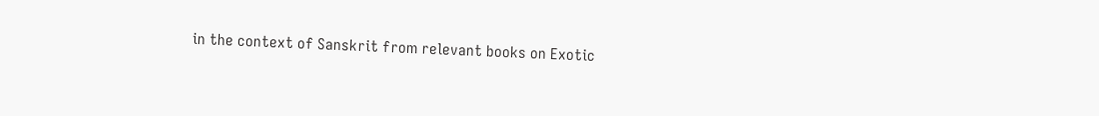in the context of Sanskrit from relevant books on Exotic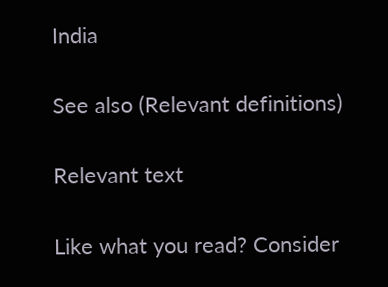India

See also (Relevant definitions)

Relevant text

Like what you read? Consider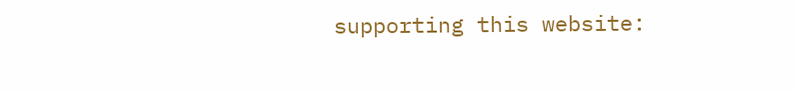supporting this website: